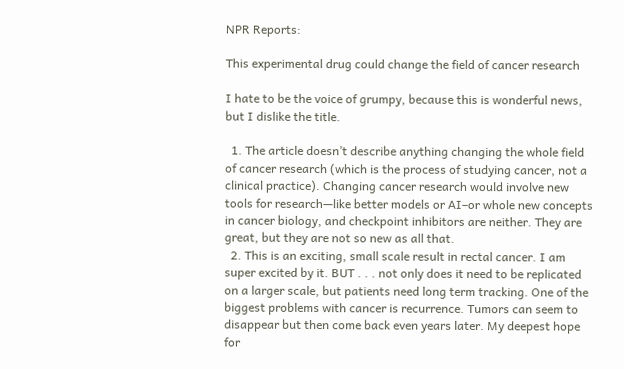NPR Reports:

This experimental drug could change the field of cancer research

I hate to be the voice of grumpy, because this is wonderful news, but I dislike the title.

  1. The article doesn’t describe anything changing the whole field of cancer research (which is the process of studying cancer, not a clinical practice). Changing cancer research would involve new tools for research—like better models or AI–or whole new concepts in cancer biology, and checkpoint inhibitors are neither. They are great, but they are not so new as all that.
  2. This is an exciting, small scale result in rectal cancer. I am super excited by it. BUT . . . not only does it need to be replicated on a larger scale, but patients need long term tracking. One of the biggest problems with cancer is recurrence. Tumors can seem to disappear but then come back even years later. My deepest hope for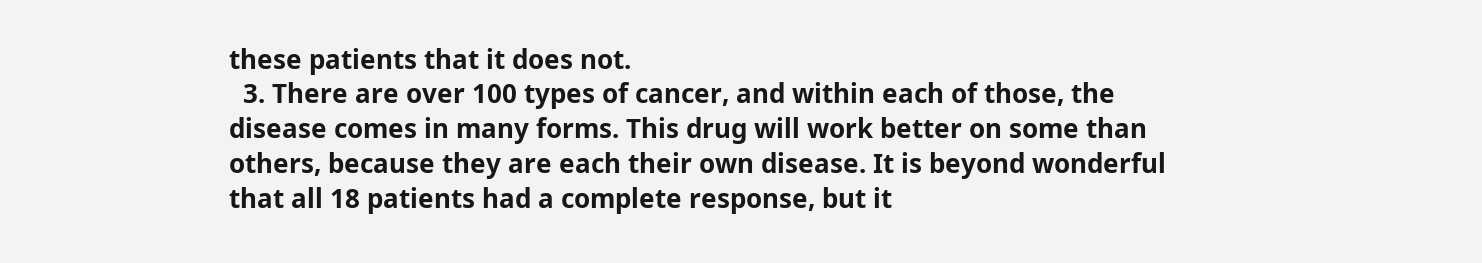these patients that it does not.
  3. There are over 100 types of cancer, and within each of those, the disease comes in many forms. This drug will work better on some than others, because they are each their own disease. It is beyond wonderful that all 18 patients had a complete response, but it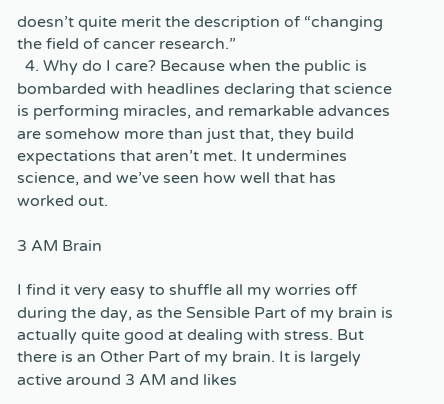doesn’t quite merit the description of “changing the field of cancer research.”
  4. Why do I care? Because when the public is bombarded with headlines declaring that science is performing miracles, and remarkable advances are somehow more than just that, they build expectations that aren’t met. It undermines science, and we’ve seen how well that has worked out.

3 AM Brain

I find it very easy to shuffle all my worries off during the day, as the Sensible Part of my brain is actually quite good at dealing with stress. But there is an Other Part of my brain. It is largely active around 3 AM and likes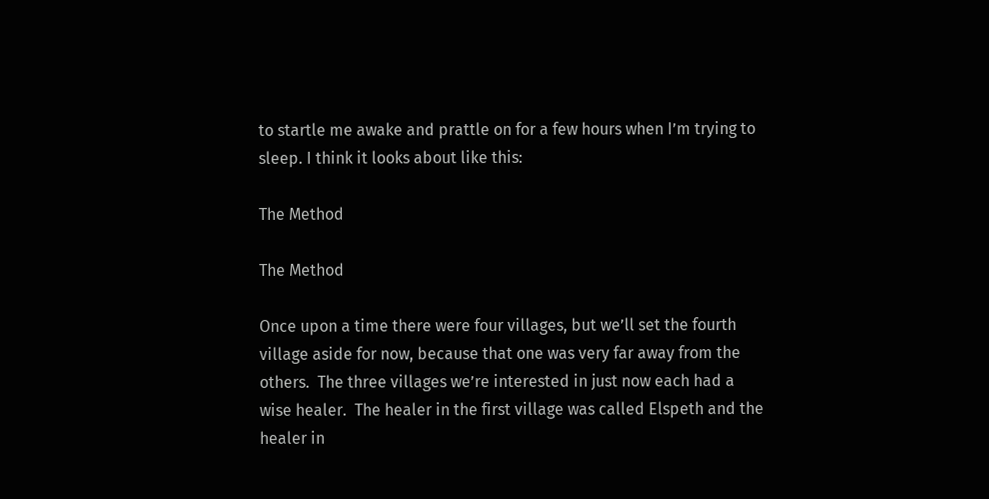to startle me awake and prattle on for a few hours when I’m trying to sleep. I think it looks about like this:

The Method

The Method

Once upon a time there were four villages, but we’ll set the fourth village aside for now, because that one was very far away from the others.  The three villages we’re interested in just now each had a wise healer.  The healer in the first village was called Elspeth and the healer in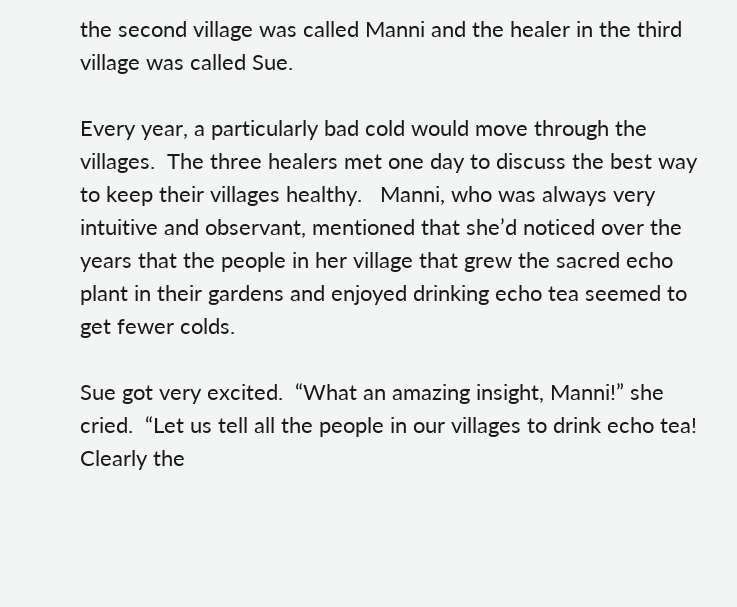the second village was called Manni and the healer in the third village was called Sue.

Every year, a particularly bad cold would move through the villages.  The three healers met one day to discuss the best way to keep their villages healthy.   Manni, who was always very intuitive and observant, mentioned that she’d noticed over the years that the people in her village that grew the sacred echo plant in their gardens and enjoyed drinking echo tea seemed to get fewer colds.

Sue got very excited.  “What an amazing insight, Manni!” she cried.  “Let us tell all the people in our villages to drink echo tea!  Clearly the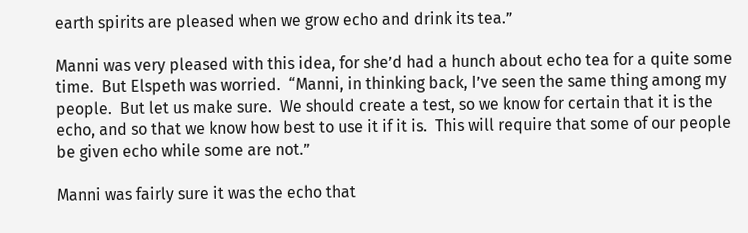earth spirits are pleased when we grow echo and drink its tea.”

Manni was very pleased with this idea, for she’d had a hunch about echo tea for a quite some time.  But Elspeth was worried.  “Manni, in thinking back, I’ve seen the same thing among my people.  But let us make sure.  We should create a test, so we know for certain that it is the echo, and so that we know how best to use it if it is.  This will require that some of our people be given echo while some are not.”

Manni was fairly sure it was the echo that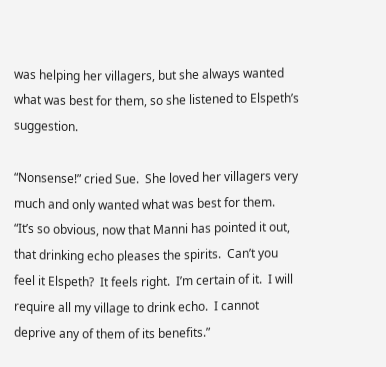was helping her villagers, but she always wanted what was best for them, so she listened to Elspeth’s suggestion.

“Nonsense!” cried Sue.  She loved her villagers very much and only wanted what was best for them.  “It’s so obvious, now that Manni has pointed it out, that drinking echo pleases the spirits.  Can’t you feel it Elspeth?  It feels right.  I’m certain of it.  I will require all my village to drink echo.  I cannot deprive any of them of its benefits.”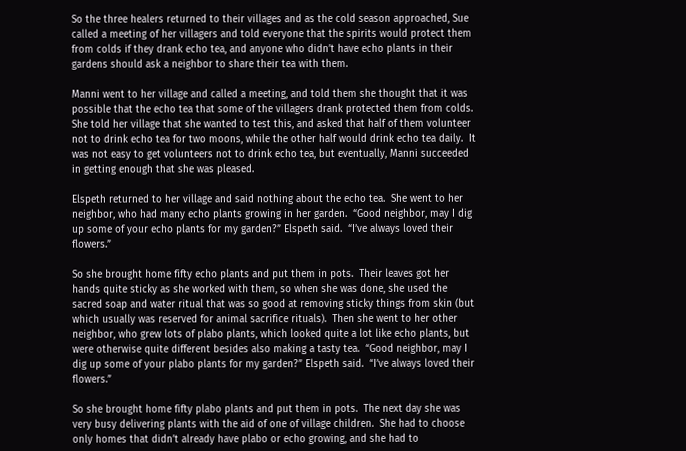So the three healers returned to their villages and as the cold season approached, Sue called a meeting of her villagers and told everyone that the spirits would protect them from colds if they drank echo tea, and anyone who didn’t have echo plants in their gardens should ask a neighbor to share their tea with them.

Manni went to her village and called a meeting, and told them she thought that it was possible that the echo tea that some of the villagers drank protected them from colds.  She told her village that she wanted to test this, and asked that half of them volunteer not to drink echo tea for two moons, while the other half would drink echo tea daily.  It was not easy to get volunteers not to drink echo tea, but eventually, Manni succeeded in getting enough that she was pleased.

Elspeth returned to her village and said nothing about the echo tea.  She went to her neighbor, who had many echo plants growing in her garden.  “Good neighbor, may I dig up some of your echo plants for my garden?” Elspeth said.  “I’ve always loved their flowers.”

So she brought home fifty echo plants and put them in pots.  Their leaves got her hands quite sticky as she worked with them, so when she was done, she used the sacred soap and water ritual that was so good at removing sticky things from skin (but which usually was reserved for animal sacrifice rituals).  Then she went to her other neighbor, who grew lots of plabo plants, which looked quite a lot like echo plants, but were otherwise quite different besides also making a tasty tea.  “Good neighbor, may I dig up some of your plabo plants for my garden?” Elspeth said.  “I’ve always loved their flowers.”

So she brought home fifty plabo plants and put them in pots.  The next day she was very busy delivering plants with the aid of one of village children.  She had to choose only homes that didn’t already have plabo or echo growing, and she had to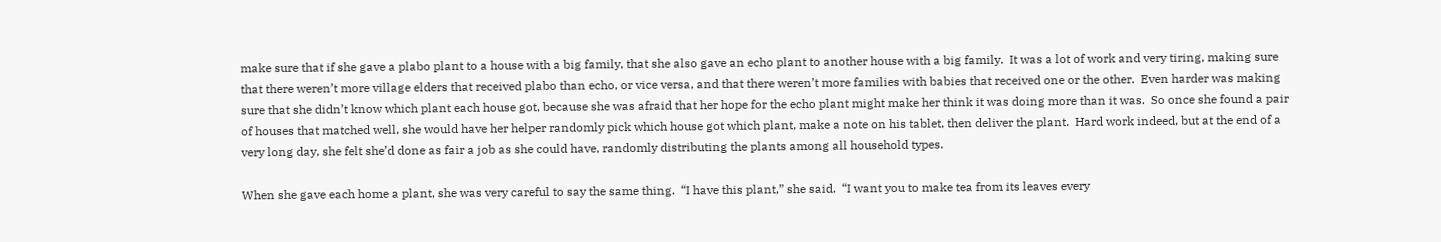make sure that if she gave a plabo plant to a house with a big family, that she also gave an echo plant to another house with a big family.  It was a lot of work and very tiring, making sure that there weren’t more village elders that received plabo than echo, or vice versa, and that there weren’t more families with babies that received one or the other.  Even harder was making sure that she didn’t know which plant each house got, because she was afraid that her hope for the echo plant might make her think it was doing more than it was.  So once she found a pair of houses that matched well, she would have her helper randomly pick which house got which plant, make a note on his tablet, then deliver the plant.  Hard work indeed, but at the end of a very long day, she felt she’d done as fair a job as she could have, randomly distributing the plants among all household types.

When she gave each home a plant, she was very careful to say the same thing.  “I have this plant,” she said.  “I want you to make tea from its leaves every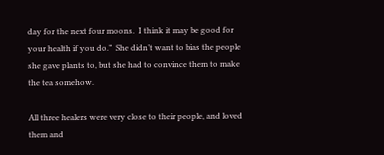day for the next four moons.  I think it may be good for your health if you do.”  She didn’t want to bias the people she gave plants to, but she had to convince them to make the tea somehow.

All three healers were very close to their people, and loved them and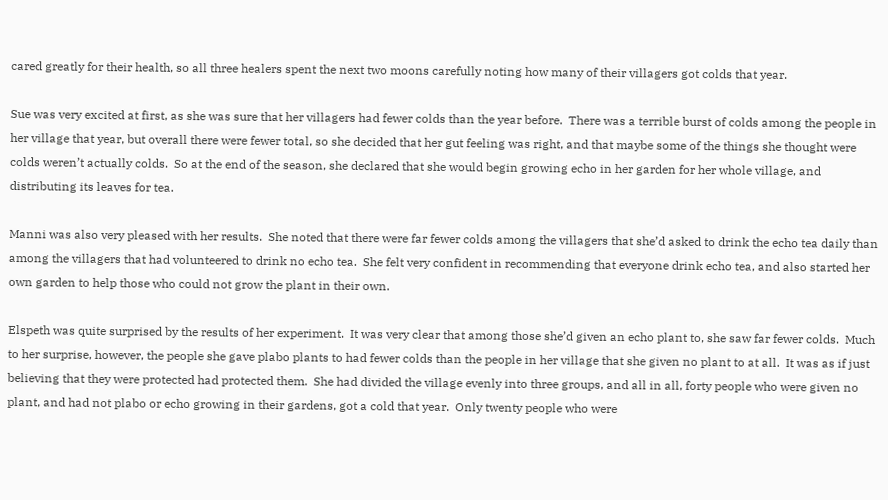cared greatly for their health, so all three healers spent the next two moons carefully noting how many of their villagers got colds that year.

Sue was very excited at first, as she was sure that her villagers had fewer colds than the year before.  There was a terrible burst of colds among the people in her village that year, but overall there were fewer total, so she decided that her gut feeling was right, and that maybe some of the things she thought were colds weren’t actually colds.  So at the end of the season, she declared that she would begin growing echo in her garden for her whole village, and distributing its leaves for tea.

Manni was also very pleased with her results.  She noted that there were far fewer colds among the villagers that she’d asked to drink the echo tea daily than among the villagers that had volunteered to drink no echo tea.  She felt very confident in recommending that everyone drink echo tea, and also started her own garden to help those who could not grow the plant in their own.

Elspeth was quite surprised by the results of her experiment.  It was very clear that among those she’d given an echo plant to, she saw far fewer colds.  Much to her surprise, however, the people she gave plabo plants to had fewer colds than the people in her village that she given no plant to at all.  It was as if just believing that they were protected had protected them.  She had divided the village evenly into three groups, and all in all, forty people who were given no plant, and had not plabo or echo growing in their gardens, got a cold that year.  Only twenty people who were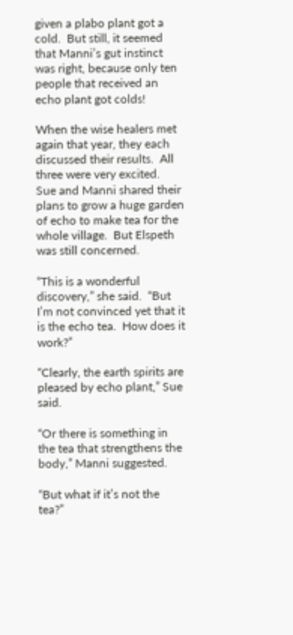given a plabo plant got a cold.  But still, it seemed that Manni’s gut instinct was right, because only ten people that received an echo plant got colds!

When the wise healers met again that year, they each discussed their results.  All three were very excited.  Sue and Manni shared their plans to grow a huge garden of echo to make tea for the whole village.  But Elspeth was still concerned.

“This is a wonderful discovery,” she said.  “But I’m not convinced yet that it is the echo tea.  How does it work?”

“Clearly, the earth spirits are pleased by echo plant,” Sue said.

“Or there is something in the tea that strengthens the body,” Manni suggested.

“But what if it’s not the tea?”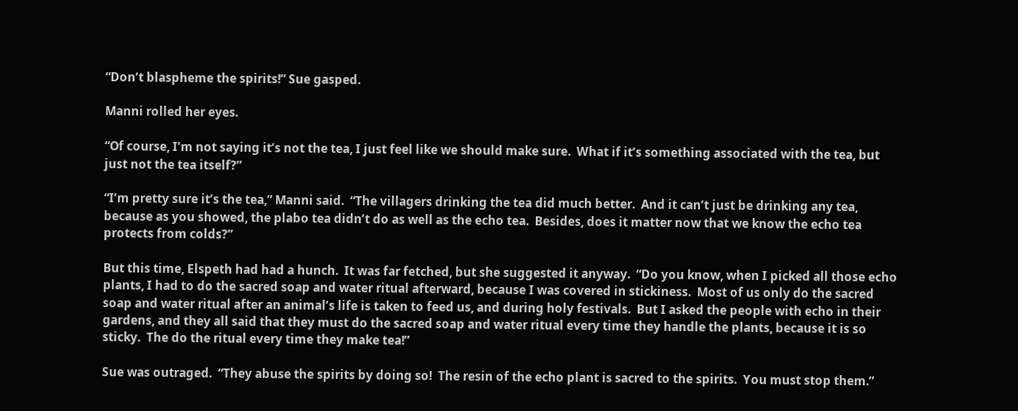“Don’t blaspheme the spirits!” Sue gasped.

Manni rolled her eyes.

“Of course, I’m not saying it’s not the tea, I just feel like we should make sure.  What if it’s something associated with the tea, but just not the tea itself?”

“I’m pretty sure it’s the tea,” Manni said.  “The villagers drinking the tea did much better.  And it can’t just be drinking any tea, because as you showed, the plabo tea didn’t do as well as the echo tea.  Besides, does it matter now that we know the echo tea protects from colds?”

But this time, Elspeth had had a hunch.  It was far fetched, but she suggested it anyway.  “Do you know, when I picked all those echo plants, I had to do the sacred soap and water ritual afterward, because I was covered in stickiness.  Most of us only do the sacred soap and water ritual after an animal’s life is taken to feed us, and during holy festivals.  But I asked the people with echo in their gardens, and they all said that they must do the sacred soap and water ritual every time they handle the plants, because it is so sticky.  The do the ritual every time they make tea!”

Sue was outraged.  “They abuse the spirits by doing so!  The resin of the echo plant is sacred to the spirits.  You must stop them.”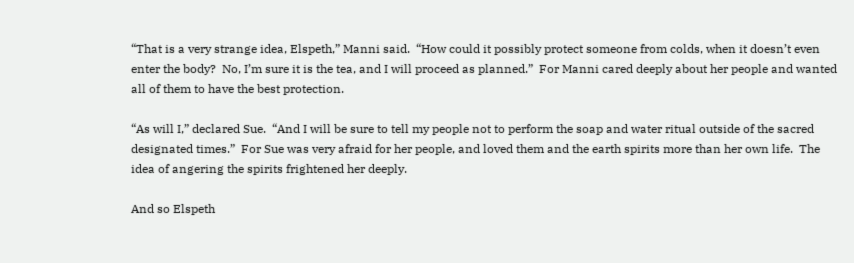“That is a very strange idea, Elspeth,” Manni said.  “How could it possibly protect someone from colds, when it doesn’t even enter the body?  No, I’m sure it is the tea, and I will proceed as planned.”  For Manni cared deeply about her people and wanted all of them to have the best protection.

“As will I,” declared Sue.  “And I will be sure to tell my people not to perform the soap and water ritual outside of the sacred designated times.”  For Sue was very afraid for her people, and loved them and the earth spirits more than her own life.  The idea of angering the spirits frightened her deeply.

And so Elspeth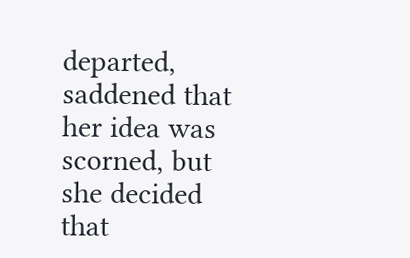departed, saddened that her idea was scorned, but she decided that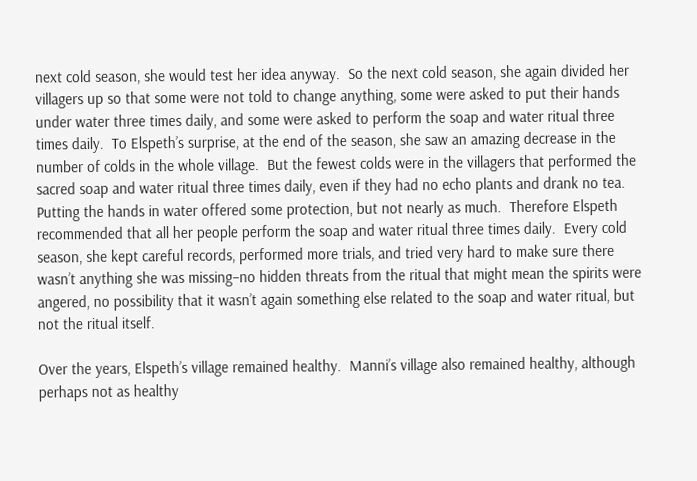next cold season, she would test her idea anyway.  So the next cold season, she again divided her villagers up so that some were not told to change anything, some were asked to put their hands under water three times daily, and some were asked to perform the soap and water ritual three times daily.  To Elspeth’s surprise, at the end of the season, she saw an amazing decrease in the number of colds in the whole village.  But the fewest colds were in the villagers that performed the sacred soap and water ritual three times daily, even if they had no echo plants and drank no tea.  Putting the hands in water offered some protection, but not nearly as much.  Therefore Elspeth recommended that all her people perform the soap and water ritual three times daily.  Every cold season, she kept careful records, performed more trials, and tried very hard to make sure there wasn’t anything she was missing–no hidden threats from the ritual that might mean the spirits were angered, no possibility that it wasn’t again something else related to the soap and water ritual, but not the ritual itself.

Over the years, Elspeth’s village remained healthy.  Manni’s village also remained healthy, although perhaps not as healthy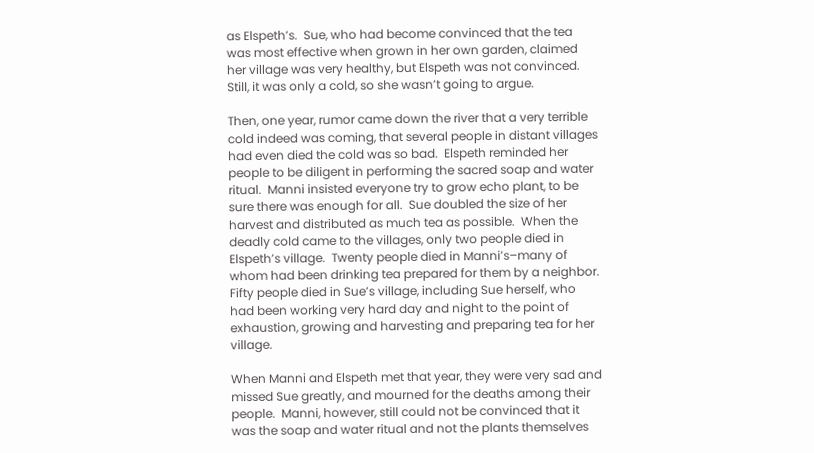as Elspeth’s.  Sue, who had become convinced that the tea was most effective when grown in her own garden, claimed her village was very healthy, but Elspeth was not convinced.  Still, it was only a cold, so she wasn’t going to argue.

Then, one year, rumor came down the river that a very terrible cold indeed was coming, that several people in distant villages had even died the cold was so bad.  Elspeth reminded her people to be diligent in performing the sacred soap and water ritual.  Manni insisted everyone try to grow echo plant, to be sure there was enough for all.  Sue doubled the size of her harvest and distributed as much tea as possible.  When the deadly cold came to the villages, only two people died in Elspeth’s village.  Twenty people died in Manni’s–many of whom had been drinking tea prepared for them by a neighbor.  Fifty people died in Sue’s village, including Sue herself, who had been working very hard day and night to the point of exhaustion, growing and harvesting and preparing tea for her village.

When Manni and Elspeth met that year, they were very sad and missed Sue greatly, and mourned for the deaths among their people.  Manni, however, still could not be convinced that it was the soap and water ritual and not the plants themselves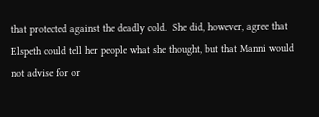that protected against the deadly cold.  She did, however, agree that Elspeth could tell her people what she thought, but that Manni would not advise for or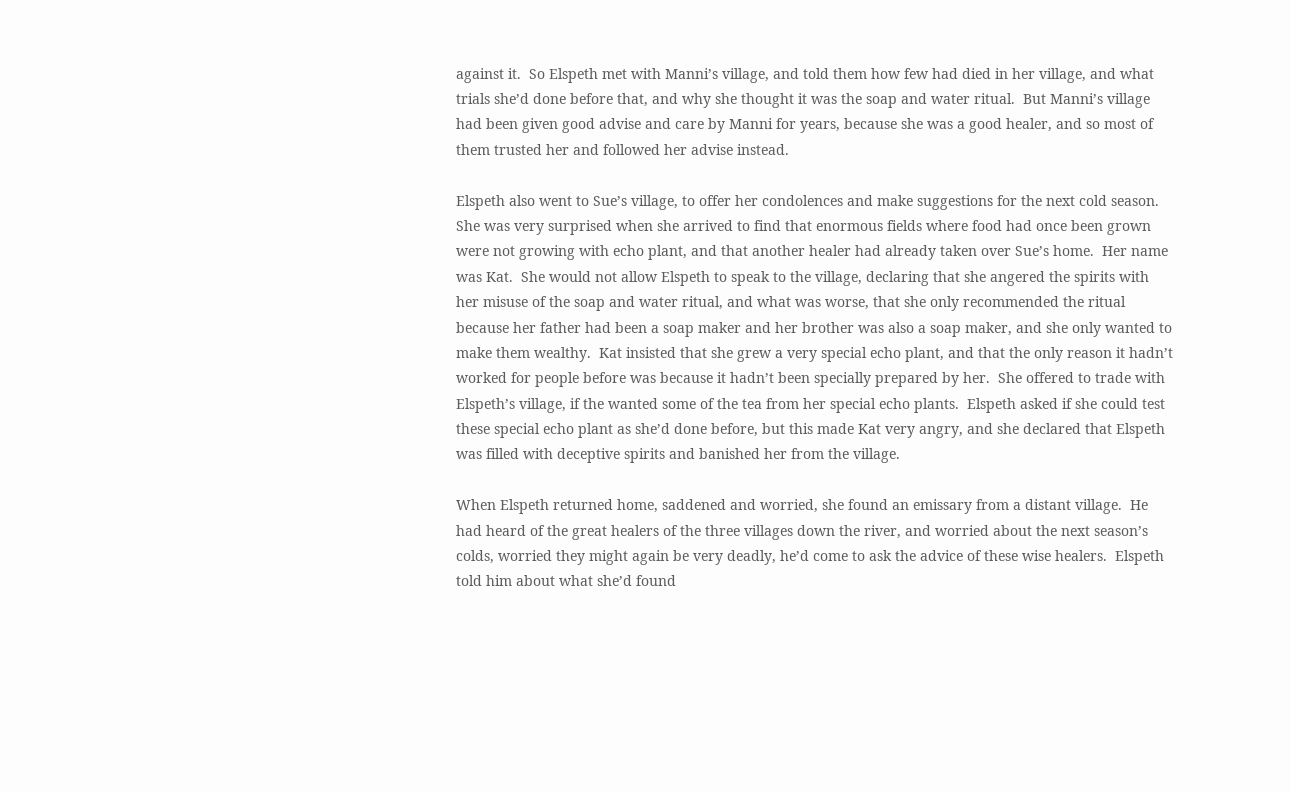against it.  So Elspeth met with Manni’s village, and told them how few had died in her village, and what trials she’d done before that, and why she thought it was the soap and water ritual.  But Manni’s village had been given good advise and care by Manni for years, because she was a good healer, and so most of them trusted her and followed her advise instead.

Elspeth also went to Sue’s village, to offer her condolences and make suggestions for the next cold season.  She was very surprised when she arrived to find that enormous fields where food had once been grown were not growing with echo plant, and that another healer had already taken over Sue’s home.  Her name was Kat.  She would not allow Elspeth to speak to the village, declaring that she angered the spirits with her misuse of the soap and water ritual, and what was worse, that she only recommended the ritual because her father had been a soap maker and her brother was also a soap maker, and she only wanted to make them wealthy.  Kat insisted that she grew a very special echo plant, and that the only reason it hadn’t worked for people before was because it hadn’t been specially prepared by her.  She offered to trade with Elspeth’s village, if the wanted some of the tea from her special echo plants.  Elspeth asked if she could test these special echo plant as she’d done before, but this made Kat very angry, and she declared that Elspeth was filled with deceptive spirits and banished her from the village.

When Elspeth returned home, saddened and worried, she found an emissary from a distant village.  He had heard of the great healers of the three villages down the river, and worried about the next season’s colds, worried they might again be very deadly, he’d come to ask the advice of these wise healers.  Elspeth told him about what she’d found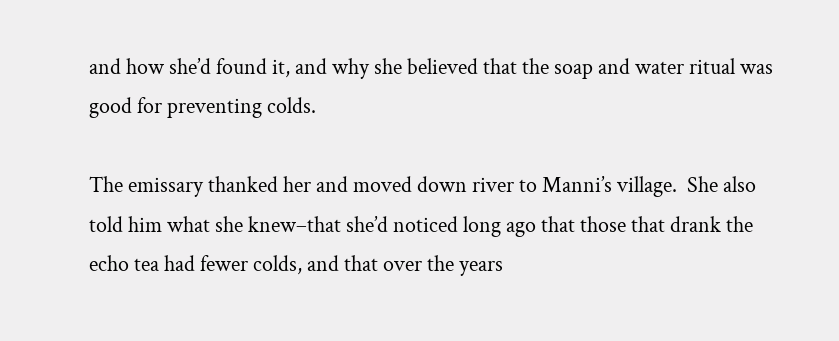and how she’d found it, and why she believed that the soap and water ritual was good for preventing colds.

The emissary thanked her and moved down river to Manni’s village.  She also told him what she knew–that she’d noticed long ago that those that drank the echo tea had fewer colds, and that over the years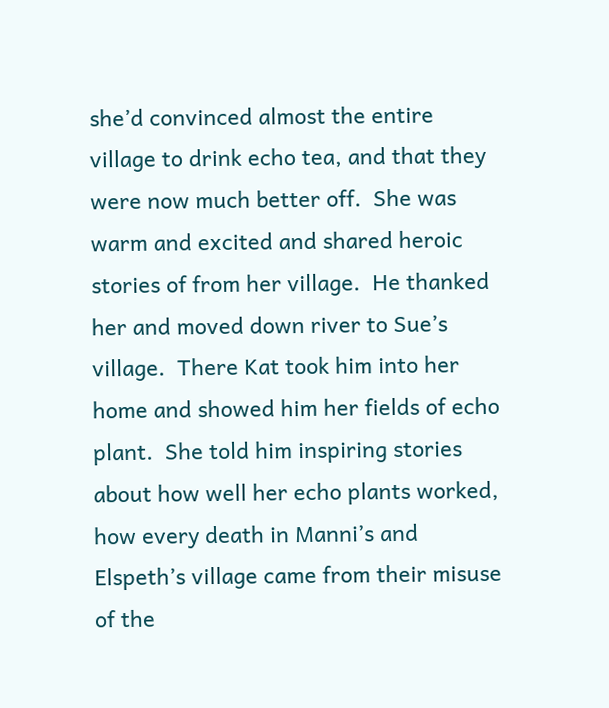she’d convinced almost the entire village to drink echo tea, and that they were now much better off.  She was warm and excited and shared heroic stories of from her village.  He thanked her and moved down river to Sue’s village.  There Kat took him into her home and showed him her fields of echo plant.  She told him inspiring stories about how well her echo plants worked, how every death in Manni’s and Elspeth’s village came from their misuse of the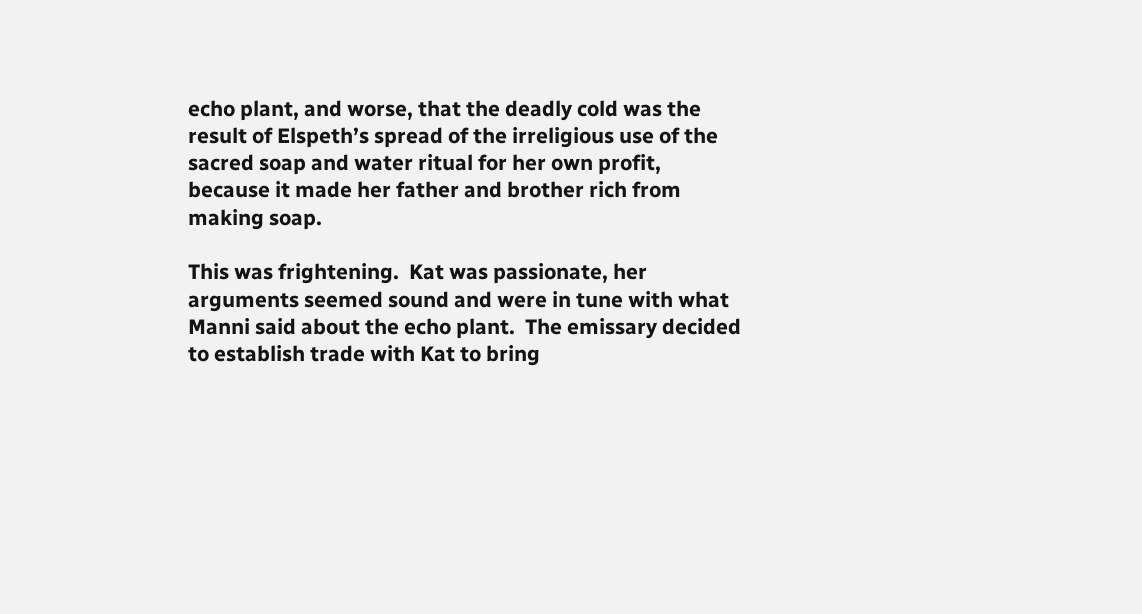echo plant, and worse, that the deadly cold was the result of Elspeth’s spread of the irreligious use of the sacred soap and water ritual for her own profit, because it made her father and brother rich from making soap.

This was frightening.  Kat was passionate, her arguments seemed sound and were in tune with what Manni said about the echo plant.  The emissary decided to establish trade with Kat to bring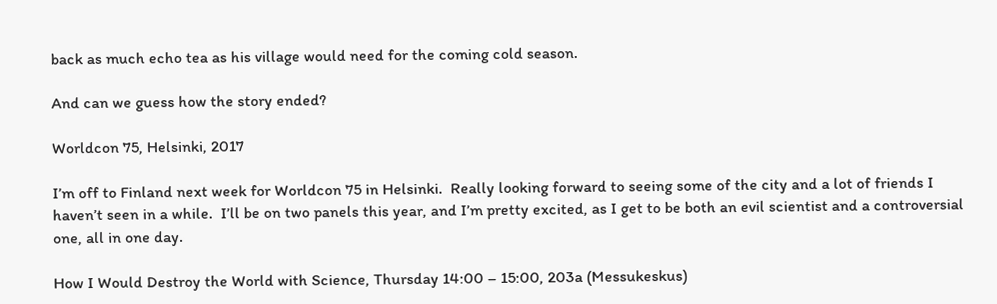back as much echo tea as his village would need for the coming cold season.

And can we guess how the story ended?

Worldcon 75, Helsinki, 2017

I’m off to Finland next week for Worldcon 75 in Helsinki.  Really looking forward to seeing some of the city and a lot of friends I haven’t seen in a while.  I’ll be on two panels this year, and I’m pretty excited, as I get to be both an evil scientist and a controversial one, all in one day.

How I Would Destroy the World with Science, Thursday 14:00 – 15:00, 203a (Messukeskus)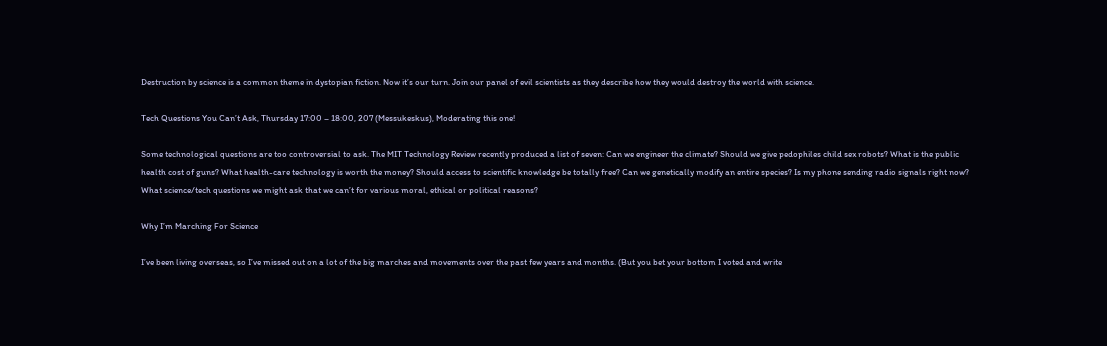Destruction by science is a common theme in dystopian fiction. Now it’s our turn. Join our panel of evil scientists as they describe how they would destroy the world with science.

Tech Questions You Can’t Ask, Thursday 17:00 – 18:00, 207 (Messukeskus), Moderating this one!

Some technological questions are too controversial to ask. The MIT Technology Review recently produced a list of seven: Can we engineer the climate? Should we give pedophiles child sex robots? What is the public health cost of guns? What health-care technology is worth the money? Should access to scientific knowledge be totally free? Can we genetically modify an entire species? Is my phone sending radio signals right now? What science/tech questions we might ask that we can’t for various moral, ethical or political reasons?

Why I’m Marching For Science

I’ve been living overseas, so I’ve missed out on a lot of the big marches and movements over the past few years and months. (But you bet your bottom I voted and write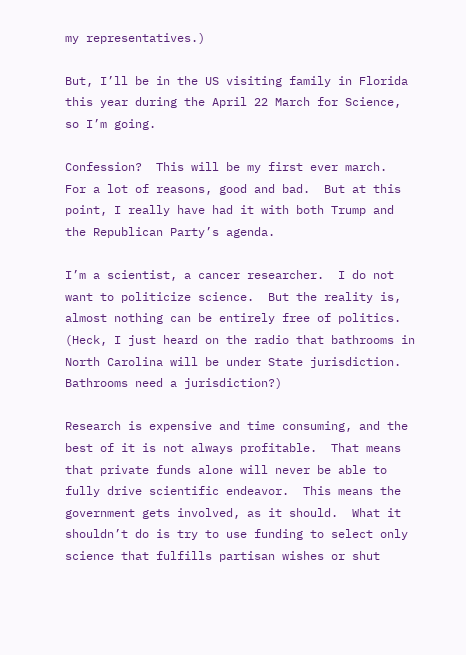my representatives.)

But, I’ll be in the US visiting family in Florida this year during the April 22 March for Science, so I’m going.

Confession?  This will be my first ever march.  For a lot of reasons, good and bad.  But at this point, I really have had it with both Trump and the Republican Party’s agenda.

I’m a scientist, a cancer researcher.  I do not want to politicize science.  But the reality is, almost nothing can be entirely free of politics.  (Heck, I just heard on the radio that bathrooms in North Carolina will be under State jurisdiction.  Bathrooms need a jurisdiction?)

Research is expensive and time consuming, and the best of it is not always profitable.  That means that private funds alone will never be able to fully drive scientific endeavor.  This means the government gets involved, as it should.  What it shouldn’t do is try to use funding to select only science that fulfills partisan wishes or shut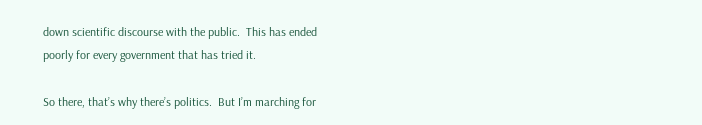down scientific discourse with the public.  This has ended poorly for every government that has tried it.

So there, that’s why there’s politics.  But I’m marching for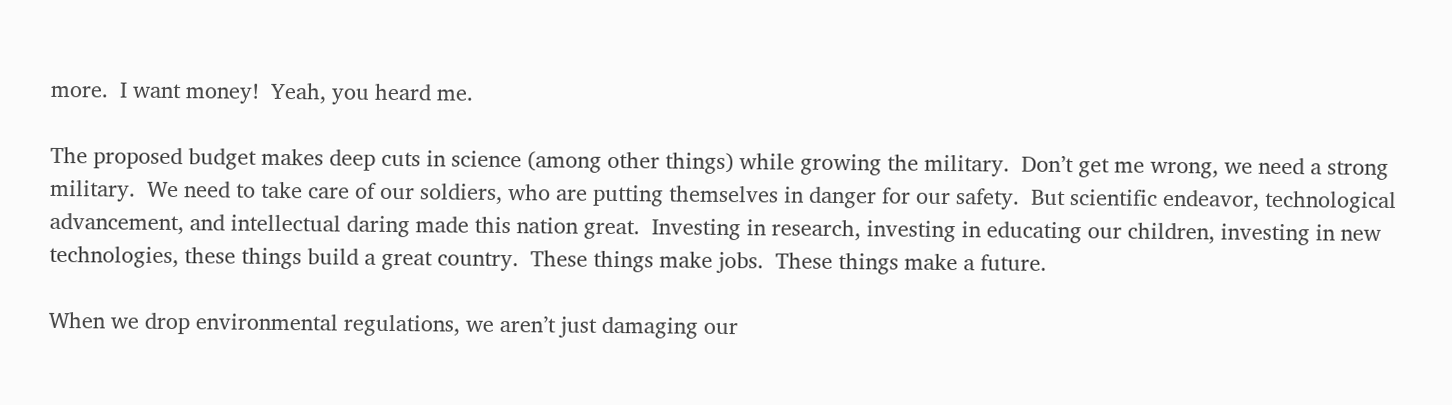more.  I want money!  Yeah, you heard me.

The proposed budget makes deep cuts in science (among other things) while growing the military.  Don’t get me wrong, we need a strong military.  We need to take care of our soldiers, who are putting themselves in danger for our safety.  But scientific endeavor, technological advancement, and intellectual daring made this nation great.  Investing in research, investing in educating our children, investing in new technologies, these things build a great country.  These things make jobs.  These things make a future.

When we drop environmental regulations, we aren’t just damaging our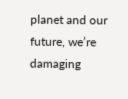planet and our future, we’re damaging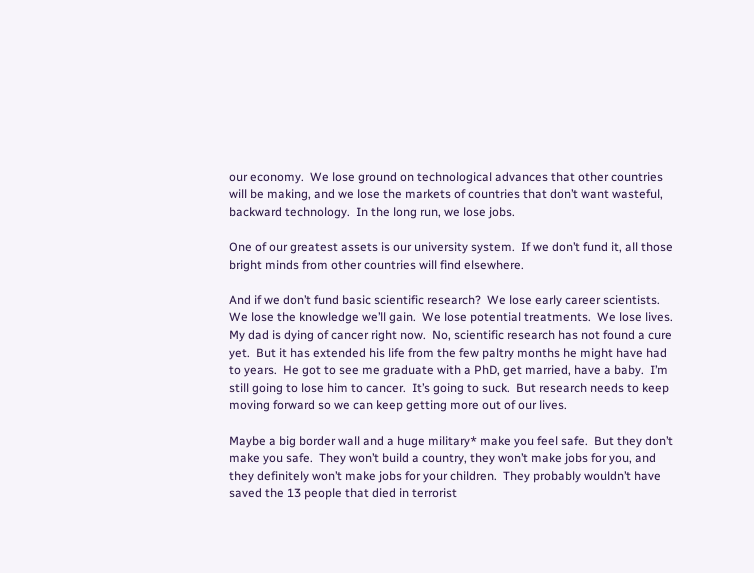our economy.  We lose ground on technological advances that other countries will be making, and we lose the markets of countries that don’t want wasteful, backward technology.  In the long run, we lose jobs.

One of our greatest assets is our university system.  If we don’t fund it, all those bright minds from other countries will find elsewhere.

And if we don’t fund basic scientific research?  We lose early career scientists.  We lose the knowledge we’ll gain.  We lose potential treatments.  We lose lives.  My dad is dying of cancer right now.  No, scientific research has not found a cure yet.  But it has extended his life from the few paltry months he might have had to years.  He got to see me graduate with a PhD, get married, have a baby.  I’m still going to lose him to cancer.  It’s going to suck.  But research needs to keep moving forward so we can keep getting more out of our lives.

Maybe a big border wall and a huge military* make you feel safe.  But they don’t make you safe.  They won’t build a country, they won’t make jobs for you, and they definitely won’t make jobs for your children.  They probably wouldn’t have saved the 13 people that died in terrorist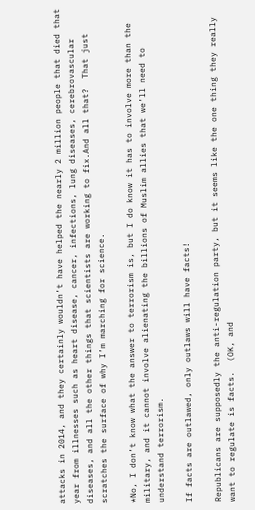attacks in 2014, and they certainly wouldn’t have helped the nearly 2 million people that died that year from illnesses such as heart disease, cancer, infections, lung diseases, cerebrovascular diseases, and all the other things that scientists are working to fix.And all that?  That just scratches the surface of why I’m marching for science.

*No, I don’t know what the answer to terrorism is, but I do know it has to involve more than the military, and it cannot involve alienating the billions of Muslim allies that we’ll need to understand terrorism.

If facts are outlawed, only outlaws will have facts!

Republicans are supposedly the anti-regulation party, but it seems like the one thing they really want to regulate is facts.  (OK, and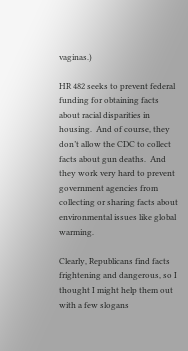vaginas.)

HR 482 seeks to prevent federal funding for obtaining facts about racial disparities in housing.  And of course, they don’t allow the CDC to collect facts about gun deaths.  And they work very hard to prevent government agencies from collecting or sharing facts about environmental issues like global warming.

Clearly, Republicans find facts frightening and dangerous, so I thought I might help them out with a few slogans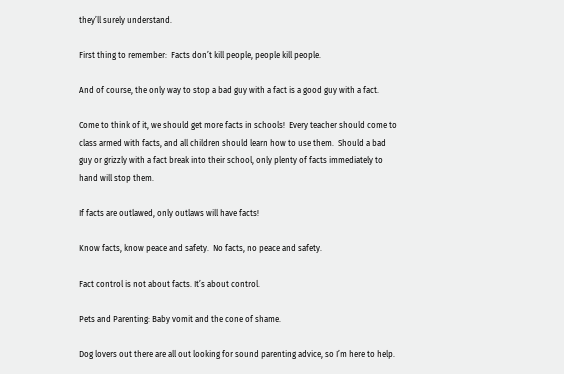they’ll surely understand.

First thing to remember:  Facts don’t kill people, people kill people.

And of course, the only way to stop a bad guy with a fact is a good guy with a fact.

Come to think of it, we should get more facts in schools!  Every teacher should come to class armed with facts, and all children should learn how to use them.  Should a bad guy or grizzly with a fact break into their school, only plenty of facts immediately to hand will stop them.

If facts are outlawed, only outlaws will have facts!

Know facts, know peace and safety.  No facts, no peace and safety.

Fact control is not about facts. It’s about control.

Pets and Parenting: Baby vomit and the cone of shame.

Dog lovers out there are all out looking for sound parenting advice, so I’m here to help.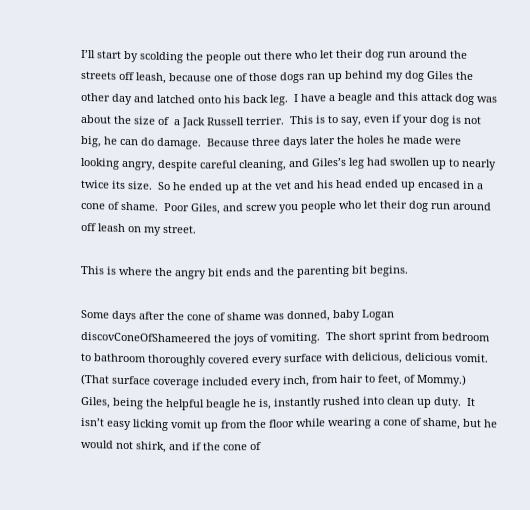I’ll start by scolding the people out there who let their dog run around the streets off leash, because one of those dogs ran up behind my dog Giles the other day and latched onto his back leg.  I have a beagle and this attack dog was about the size of  a Jack Russell terrier.  This is to say, even if your dog is not big, he can do damage.  Because three days later the holes he made were looking angry, despite careful cleaning, and Giles’s leg had swollen up to nearly twice its size.  So he ended up at the vet and his head ended up encased in a cone of shame.  Poor Giles, and screw you people who let their dog run around off leash on my street.

This is where the angry bit ends and the parenting bit begins.

Some days after the cone of shame was donned, baby Logan discovConeOfShameered the joys of vomiting.  The short sprint from bedroom to bathroom thoroughly covered every surface with delicious, delicious vomit.  (That surface coverage included every inch, from hair to feet, of Mommy.)  Giles, being the helpful beagle he is, instantly rushed into clean up duty.  It isn’t easy licking vomit up from the floor while wearing a cone of shame, but he would not shirk, and if the cone of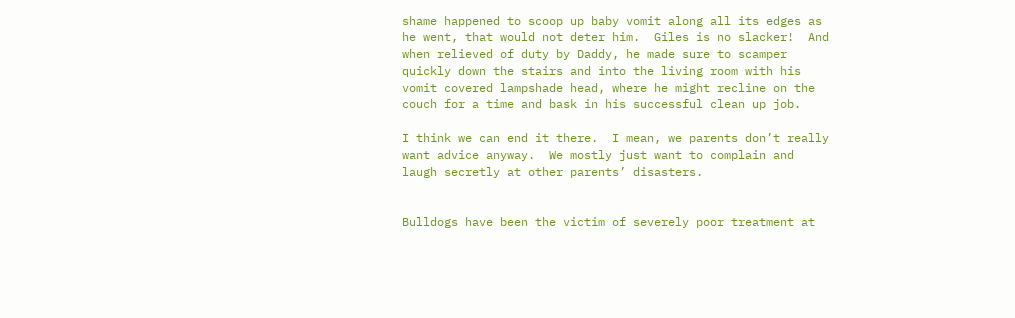shame happened to scoop up baby vomit along all its edges as he went, that would not deter him.  Giles is no slacker!  And when relieved of duty by Daddy, he made sure to scamper quickly down the stairs and into the living room with his vomit covered lampshade head, where he might recline on the couch for a time and bask in his successful clean up job.

I think we can end it there.  I mean, we parents don’t really want advice anyway.  We mostly just want to complain and laugh secretly at other parents’ disasters.


Bulldogs have been the victim of severely poor treatment at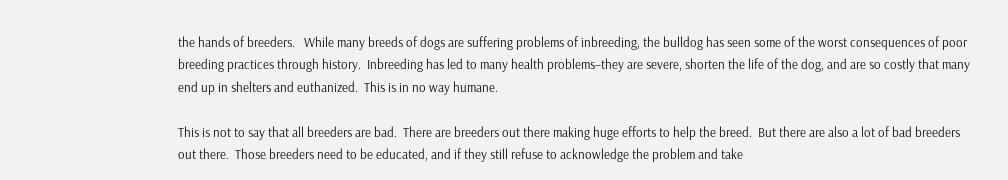the hands of breeders.   While many breeds of dogs are suffering problems of inbreeding, the bulldog has seen some of the worst consequences of poor breeding practices through history.  Inbreeding has led to many health problems–they are severe, shorten the life of the dog, and are so costly that many end up in shelters and euthanized.  This is in no way humane.

This is not to say that all breeders are bad.  There are breeders out there making huge efforts to help the breed.  But there are also a lot of bad breeders out there.  Those breeders need to be educated, and if they still refuse to acknowledge the problem and take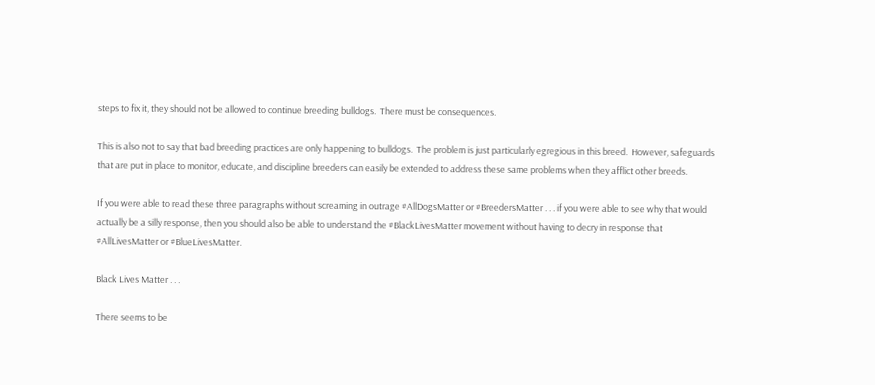steps to fix it, they should not be allowed to continue breeding bulldogs.  There must be consequences.

This is also not to say that bad breeding practices are only happening to bulldogs.  The problem is just particularly egregious in this breed.  However, safeguards that are put in place to monitor, educate, and discipline breeders can easily be extended to address these same problems when they afflict other breeds.

If you were able to read these three paragraphs without screaming in outrage #AllDogsMatter or #BreedersMatter . . . if you were able to see why that would actually be a silly response, then you should also be able to understand the #BlackLivesMatter movement without having to decry in response that #AllLivesMatter or #BlueLivesMatter.

Black Lives Matter . . .

There seems to be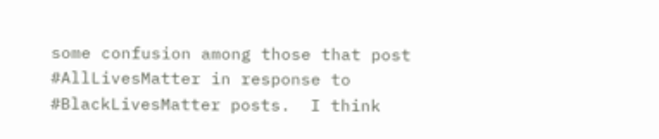some confusion among those that post #AllLivesMatter in response to #BlackLivesMatter posts.  I think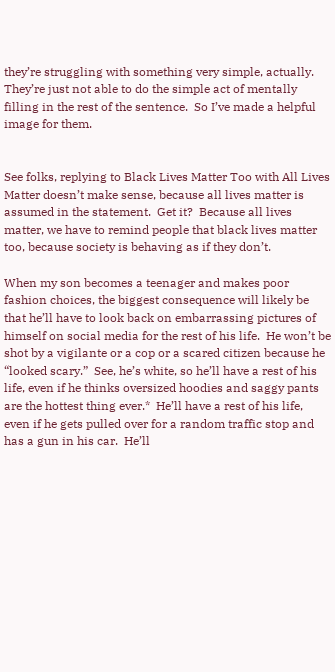they’re struggling with something very simple, actually.  They’re just not able to do the simple act of mentally filling in the rest of the sentence.  So I’ve made a helpful image for them.


See folks, replying to Black Lives Matter Too with All Lives Matter doesn’t make sense, because all lives matter is assumed in the statement.  Get it?  Because all lives matter, we have to remind people that black lives matter too, because society is behaving as if they don’t.

When my son becomes a teenager and makes poor fashion choices, the biggest consequence will likely be that he’ll have to look back on embarrassing pictures of himself on social media for the rest of his life.  He won’t be shot by a vigilante or a cop or a scared citizen because he “looked scary.”  See, he’s white, so he’ll have a rest of his life, even if he thinks oversized hoodies and saggy pants are the hottest thing ever.*  He’ll have a rest of his life, even if he gets pulled over for a random traffic stop and has a gun in his car.  He’ll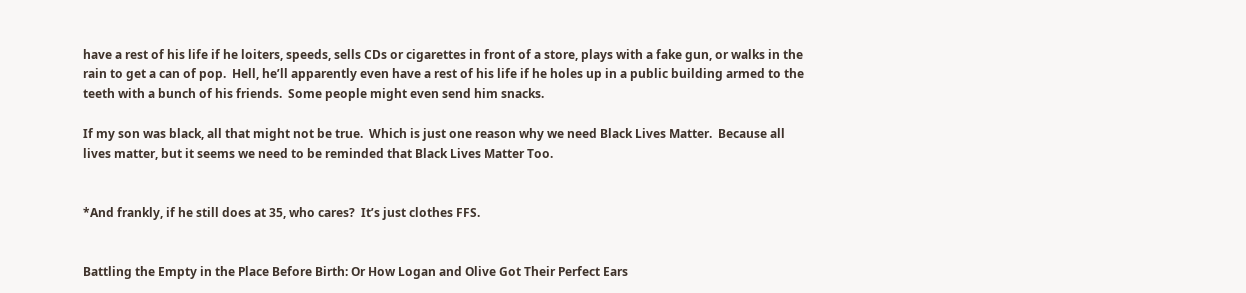have a rest of his life if he loiters, speeds, sells CDs or cigarettes in front of a store, plays with a fake gun, or walks in the rain to get a can of pop.  Hell, he’ll apparently even have a rest of his life if he holes up in a public building armed to the teeth with a bunch of his friends.  Some people might even send him snacks.

If my son was black, all that might not be true.  Which is just one reason why we need Black Lives Matter.  Because all lives matter, but it seems we need to be reminded that Black Lives Matter Too.


*And frankly, if he still does at 35, who cares?  It’s just clothes FFS.


Battling the Empty in the Place Before Birth: Or How Logan and Olive Got Their Perfect Ears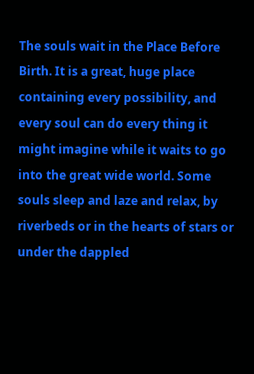The souls wait in the Place Before Birth. It is a great, huge place containing every possibility, and every soul can do every thing it might imagine while it waits to go into the great wide world. Some souls sleep and laze and relax, by riverbeds or in the hearts of stars or under the dappled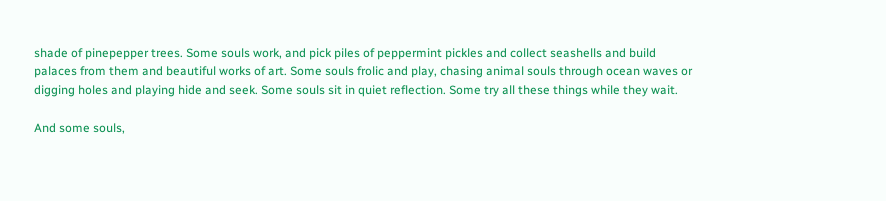shade of pinepepper trees. Some souls work, and pick piles of peppermint pickles and collect seashells and build palaces from them and beautiful works of art. Some souls frolic and play, chasing animal souls through ocean waves or digging holes and playing hide and seek. Some souls sit in quiet reflection. Some try all these things while they wait.

And some souls,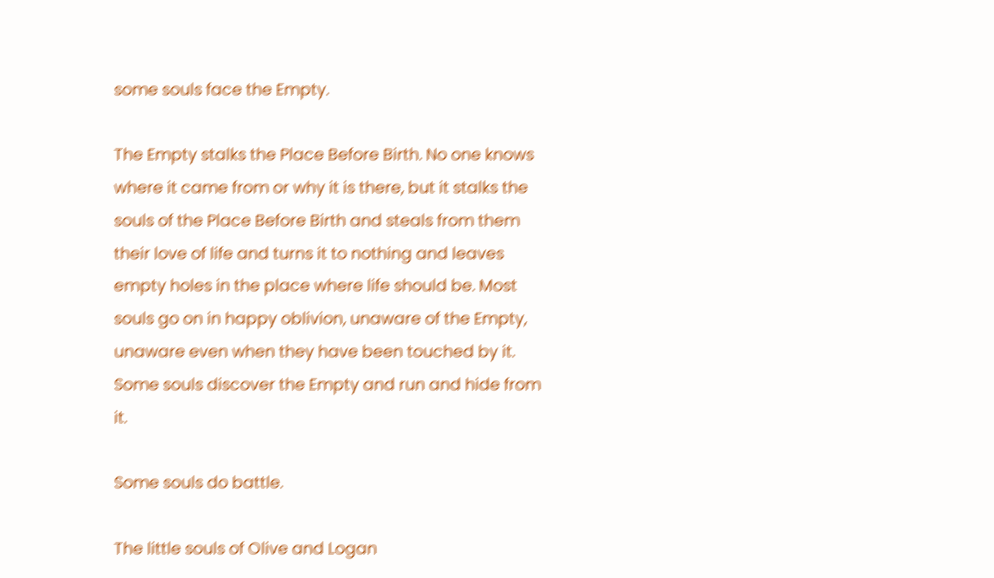some souls face the Empty.

The Empty stalks the Place Before Birth. No one knows where it came from or why it is there, but it stalks the souls of the Place Before Birth and steals from them their love of life and turns it to nothing and leaves empty holes in the place where life should be. Most souls go on in happy oblivion, unaware of the Empty, unaware even when they have been touched by it. Some souls discover the Empty and run and hide from it.

Some souls do battle.

The little souls of Olive and Logan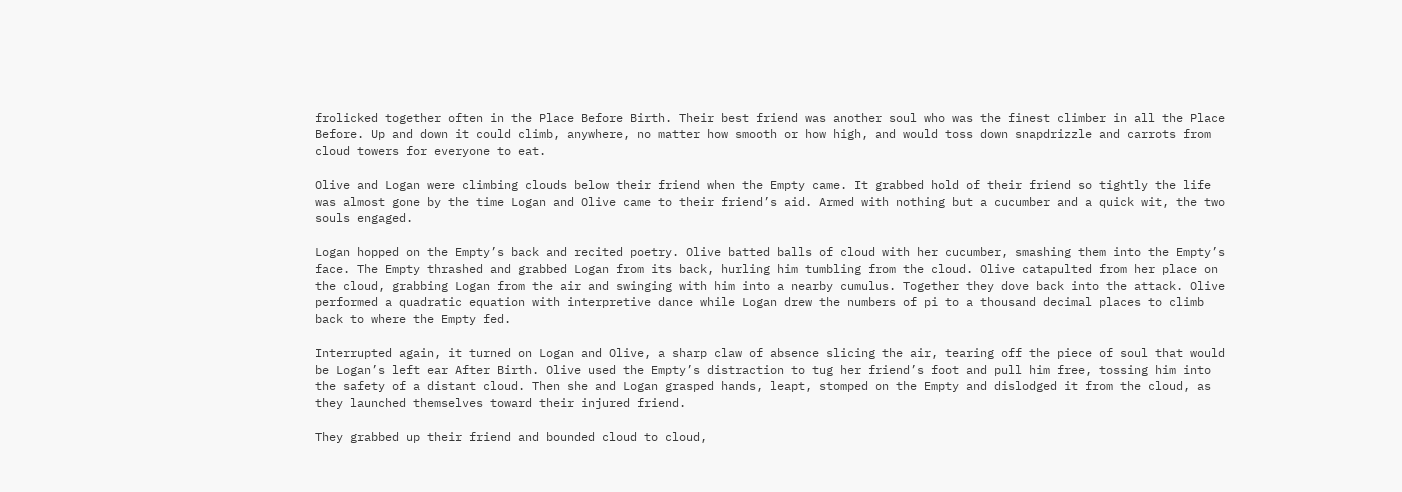frolicked together often in the Place Before Birth. Their best friend was another soul who was the finest climber in all the Place Before. Up and down it could climb, anywhere, no matter how smooth or how high, and would toss down snapdrizzle and carrots from cloud towers for everyone to eat.

Olive and Logan were climbing clouds below their friend when the Empty came. It grabbed hold of their friend so tightly the life was almost gone by the time Logan and Olive came to their friend’s aid. Armed with nothing but a cucumber and a quick wit, the two souls engaged.

Logan hopped on the Empty’s back and recited poetry. Olive batted balls of cloud with her cucumber, smashing them into the Empty’s face. The Empty thrashed and grabbed Logan from its back, hurling him tumbling from the cloud. Olive catapulted from her place on the cloud, grabbing Logan from the air and swinging with him into a nearby cumulus. Together they dove back into the attack. Olive performed a quadratic equation with interpretive dance while Logan drew the numbers of pi to a thousand decimal places to climb back to where the Empty fed.

Interrupted again, it turned on Logan and Olive, a sharp claw of absence slicing the air, tearing off the piece of soul that would be Logan’s left ear After Birth. Olive used the Empty’s distraction to tug her friend’s foot and pull him free, tossing him into the safety of a distant cloud. Then she and Logan grasped hands, leapt, stomped on the Empty and dislodged it from the cloud, as they launched themselves toward their injured friend.

They grabbed up their friend and bounded cloud to cloud,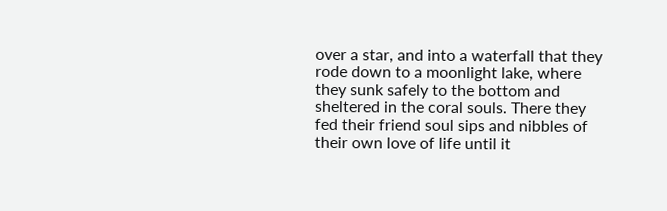over a star, and into a waterfall that they rode down to a moonlight lake, where they sunk safely to the bottom and sheltered in the coral souls. There they fed their friend soul sips and nibbles of their own love of life until it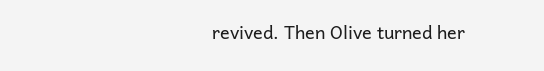revived. Then Olive turned her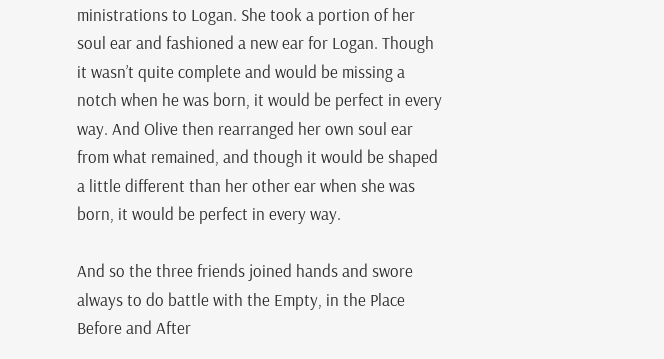ministrations to Logan. She took a portion of her soul ear and fashioned a new ear for Logan. Though it wasn’t quite complete and would be missing a notch when he was born, it would be perfect in every way. And Olive then rearranged her own soul ear from what remained, and though it would be shaped a little different than her other ear when she was born, it would be perfect in every way.

And so the three friends joined hands and swore always to do battle with the Empty, in the Place Before and After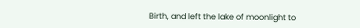Birth, and left the lake of moonlight to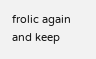frolic again and keep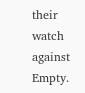their watch against Empty.